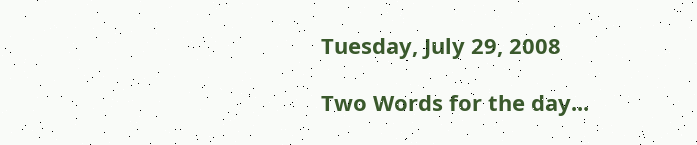Tuesday, July 29, 2008

Two Words for the day...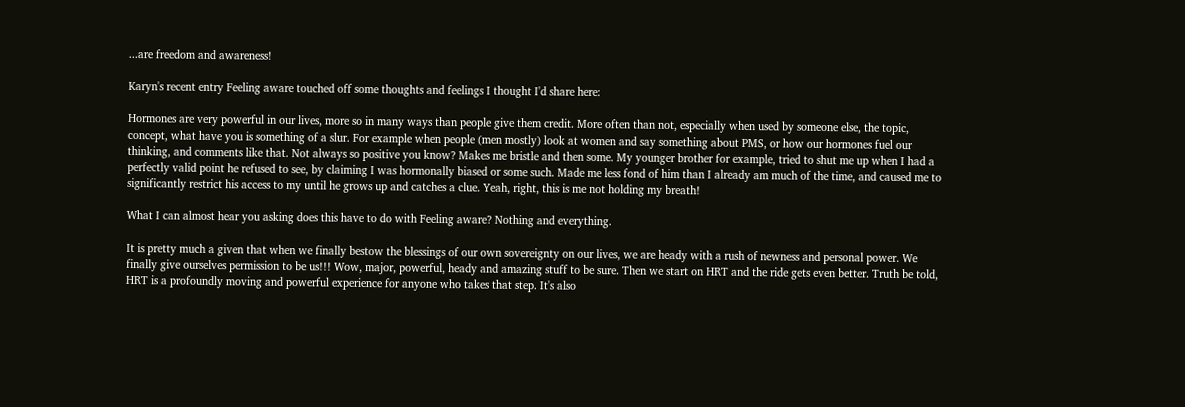...are freedom and awareness!

Karyn's recent entry Feeling aware touched off some thoughts and feelings I thought I'd share here:

Hormones are very powerful in our lives, more so in many ways than people give them credit. More often than not, especially when used by someone else, the topic, concept, what have you is something of a slur. For example when people (men mostly) look at women and say something about PMS, or how our hormones fuel our thinking, and comments like that. Not always so positive you know? Makes me bristle and then some. My younger brother for example, tried to shut me up when I had a perfectly valid point he refused to see, by claiming I was hormonally biased or some such. Made me less fond of him than I already am much of the time, and caused me to significantly restrict his access to my until he grows up and catches a clue. Yeah, right, this is me not holding my breath!

What I can almost hear you asking does this have to do with Feeling aware? Nothing and everything.

It is pretty much a given that when we finally bestow the blessings of our own sovereignty on our lives, we are heady with a rush of newness and personal power. We finally give ourselves permission to be us!!! Wow, major, powerful, heady and amazing stuff to be sure. Then we start on HRT and the ride gets even better. Truth be told, HRT is a profoundly moving and powerful experience for anyone who takes that step. It's also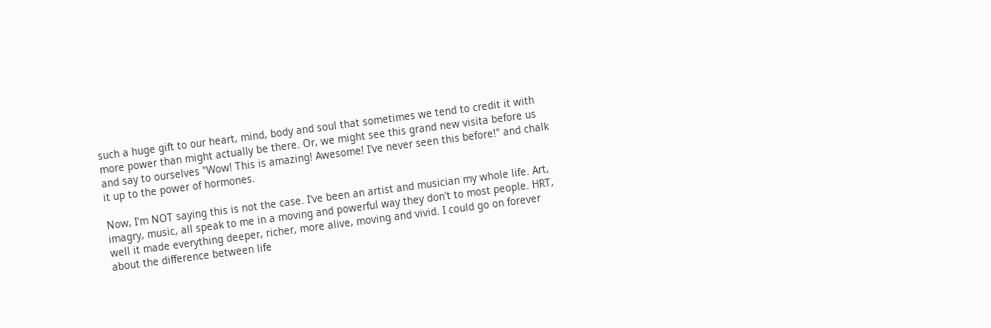such a huge gift to our heart, mind, body and soul that sometimes we tend to credit it with more power than might actually be there. Or, we might see this grand new visita before us and say to ourselves "Wow! This is amazing! Awesome! I've never seen this before!" and chalk it up to the power of hormones.

Now, I'm NOT saying this is not the case. I've been an artist and musician my whole life. Art, imagry, music, all speak to me in a moving and powerful way they don't to most people. HRT, well it made everything deeper, richer, more alive, moving and vivid. I could go on forever about the difference between life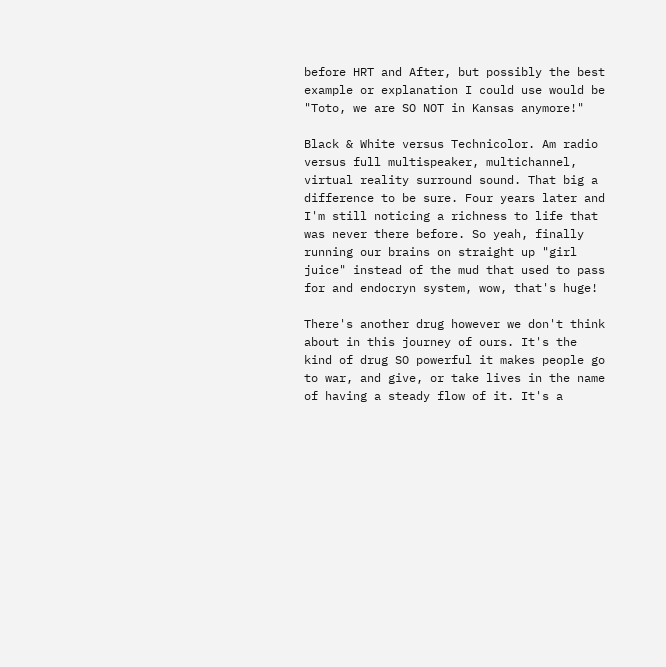before HRT and After, but possibly the best example or explanation I could use would be "Toto, we are SO NOT in Kansas anymore!"

Black & White versus Technicolor. Am radio versus full multispeaker, multichannel, virtual reality surround sound. That big a difference to be sure. Four years later and I'm still noticing a richness to life that was never there before. So yeah, finally running our brains on straight up "girl juice" instead of the mud that used to pass for and endocryn system, wow, that's huge!

There's another drug however we don't think about in this journey of ours. It's the kind of drug SO powerful it makes people go to war, and give, or take lives in the name of having a steady flow of it. It's a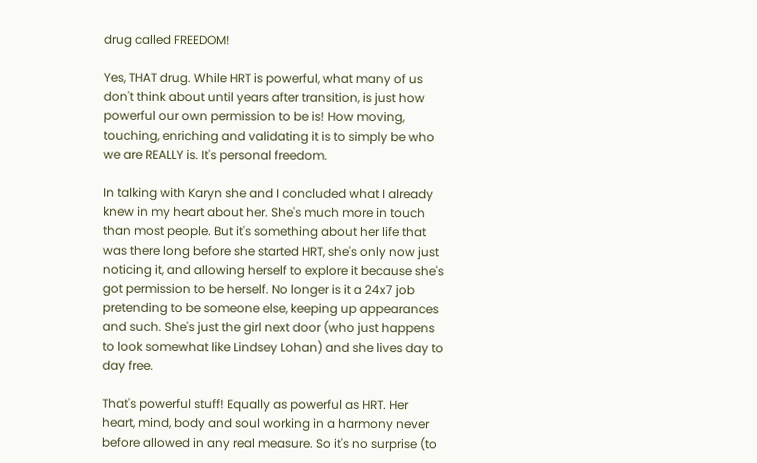drug called FREEDOM!

Yes, THAT drug. While HRT is powerful, what many of us don't think about until years after transition, is just how powerful our own permission to be is! How moving, touching, enriching and validating it is to simply be who we are REALLY is. It's personal freedom.

In talking with Karyn she and I concluded what I already knew in my heart about her. She's much more in touch than most people. But it's something about her life that was there long before she started HRT, she's only now just noticing it, and allowing herself to explore it because she's got permission to be herself. No longer is it a 24x7 job pretending to be someone else, keeping up appearances and such. She's just the girl next door (who just happens to look somewhat like Lindsey Lohan) and she lives day to day free.

That's powerful stuff! Equally as powerful as HRT. Her heart, mind, body and soul working in a harmony never before allowed in any real measure. So it's no surprise (to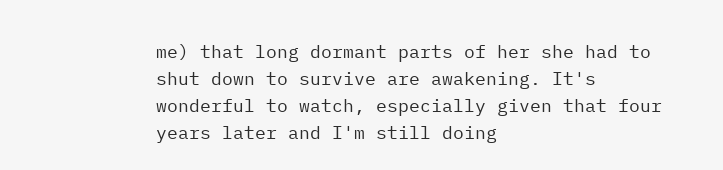me) that long dormant parts of her she had to shut down to survive are awakening. It's wonderful to watch, especially given that four years later and I'm still doing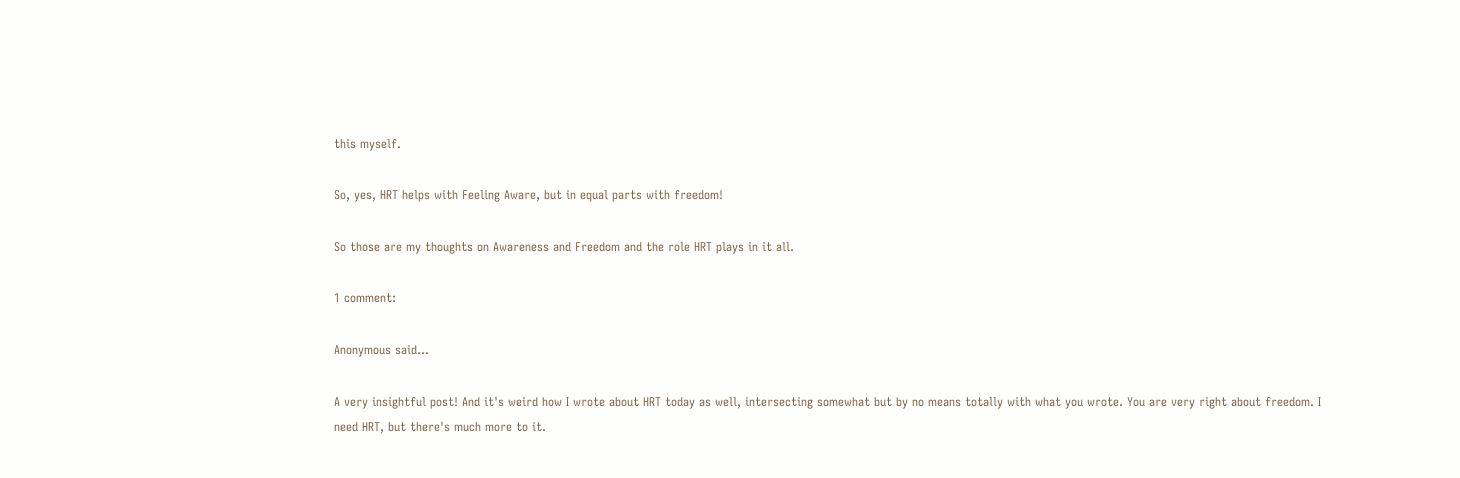this myself.

So, yes, HRT helps with Feeling Aware, but in equal parts with freedom!

So those are my thoughts on Awareness and Freedom and the role HRT plays in it all.

1 comment:

Anonymous said...

A very insightful post! And it's weird how I wrote about HRT today as well, intersecting somewhat but by no means totally with what you wrote. You are very right about freedom. I need HRT, but there's much more to it.